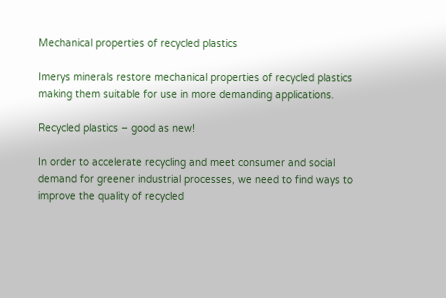Mechanical properties of recycled plastics

Imerys minerals restore mechanical properties of recycled plastics making them suitable for use in more demanding applications.

Recycled plastics – good as new!

In order to accelerate recycling and meet consumer and social demand for greener industrial processes, we need to find ways to improve the quality of recycled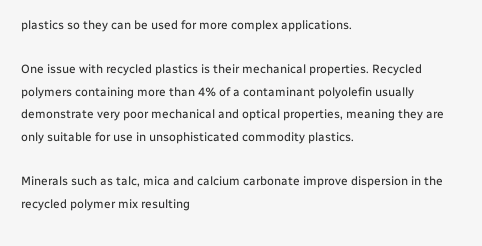plastics so they can be used for more complex applications.

One issue with recycled plastics is their mechanical properties. Recycled polymers containing more than 4% of a contaminant polyolefin usually demonstrate very poor mechanical and optical properties, meaning they are only suitable for use in unsophisticated commodity plastics.

Minerals such as talc, mica and calcium carbonate improve dispersion in the recycled polymer mix resulting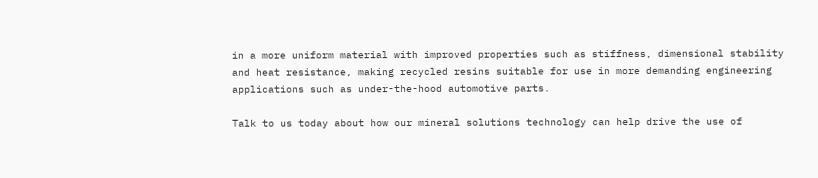in a more uniform material with improved properties such as stiffness, dimensional stability and heat resistance, making recycled resins suitable for use in more demanding engineering applications such as under-the-hood automotive parts.

Talk to us today about how our mineral solutions technology can help drive the use of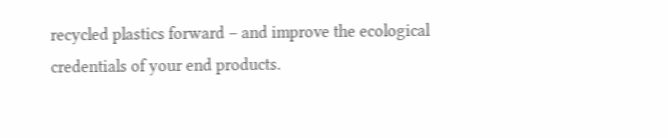recycled plastics forward – and improve the ecological credentials of your end products.